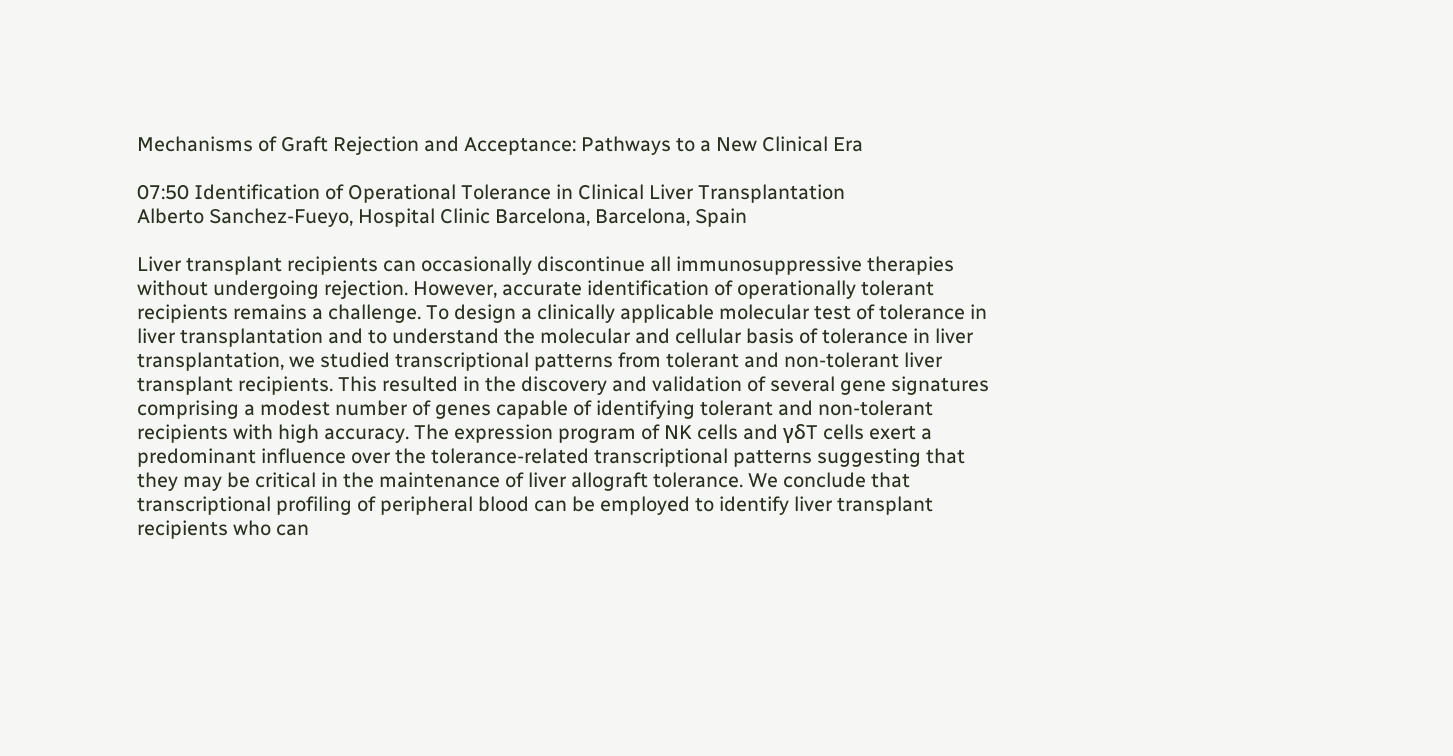Mechanisms of Graft Rejection and Acceptance: Pathways to a New Clinical Era

07:50 Identification of Operational Tolerance in Clinical Liver Transplantation
Alberto Sanchez-Fueyo, Hospital Clinic Barcelona, Barcelona, Spain

Liver transplant recipients can occasionally discontinue all immunosuppressive therapies without undergoing rejection. However, accurate identification of operationally tolerant recipients remains a challenge. To design a clinically applicable molecular test of tolerance in liver transplantation and to understand the molecular and cellular basis of tolerance in liver transplantation, we studied transcriptional patterns from tolerant and non-tolerant liver transplant recipients. This resulted in the discovery and validation of several gene signatures comprising a modest number of genes capable of identifying tolerant and non-tolerant recipients with high accuracy. The expression program of NK cells and γδT cells exert a predominant influence over the tolerance-related transcriptional patterns suggesting that they may be critical in the maintenance of liver allograft tolerance. We conclude that transcriptional profiling of peripheral blood can be employed to identify liver transplant recipients who can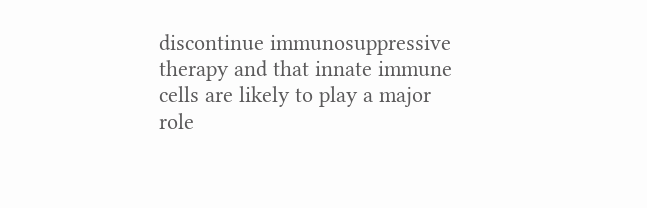discontinue immunosuppressive therapy and that innate immune cells are likely to play a major role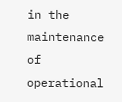in the maintenance of operational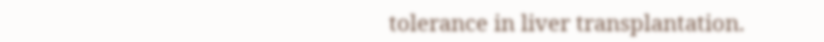tolerance in liver transplantation.